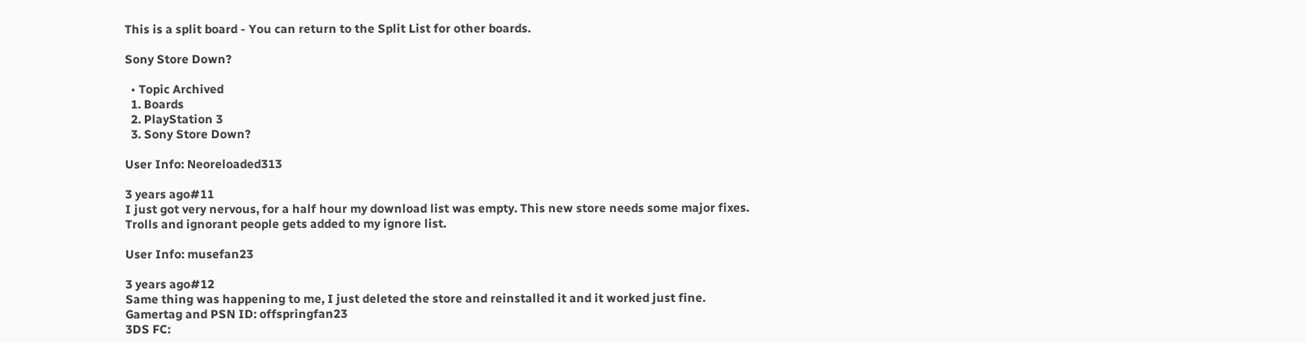This is a split board - You can return to the Split List for other boards.

Sony Store Down?

  • Topic Archived
  1. Boards
  2. PlayStation 3
  3. Sony Store Down?

User Info: Neoreloaded313

3 years ago#11
I just got very nervous, for a half hour my download list was empty. This new store needs some major fixes.
Trolls and ignorant people gets added to my ignore list.

User Info: musefan23

3 years ago#12
Same thing was happening to me, I just deleted the store and reinstalled it and it worked just fine.
Gamertag and PSN ID: offspringfan23
3DS FC: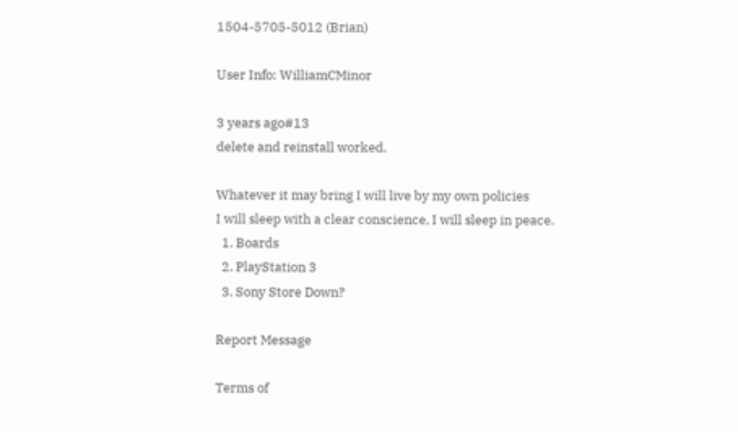1504-5705-5012 (Brian)

User Info: WilliamCMinor

3 years ago#13
delete and reinstall worked.

Whatever it may bring I will live by my own policies
I will sleep with a clear conscience, I will sleep in peace.
  1. Boards
  2. PlayStation 3
  3. Sony Store Down?

Report Message

Terms of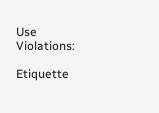Use Violations:

Etiquette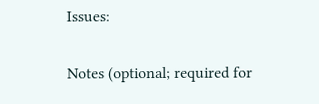Issues:

Notes (optional; required for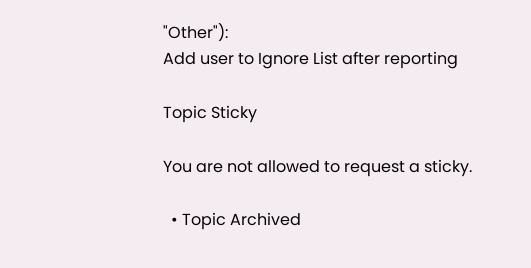"Other"):
Add user to Ignore List after reporting

Topic Sticky

You are not allowed to request a sticky.

  • Topic Archived